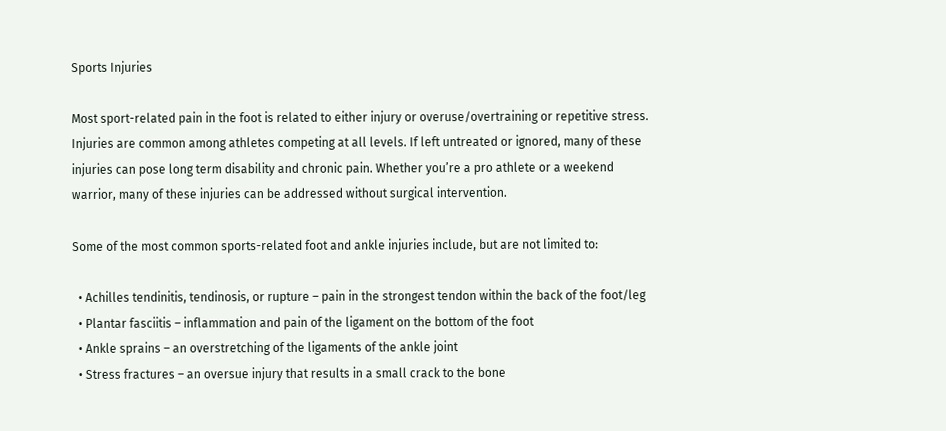Sports Injuries

Most sport-related pain in the foot is related to either injury or overuse/overtraining or repetitive stress. Injuries are common among athletes competing at all levels. If left untreated or ignored, many of these injuries can pose long term disability and chronic pain. Whether you’re a pro athlete or a weekend warrior, many of these injuries can be addressed without surgical intervention.

Some of the most common sports-related foot and ankle injuries include, but are not limited to:

  • Achilles tendinitis, tendinosis, or rupture – pain in the strongest tendon within the back of the foot/leg
  • Plantar fasciitis – inflammation and pain of the ligament on the bottom of the foot
  • Ankle sprains – an overstretching of the ligaments of the ankle joint
  • Stress fractures – an oversue injury that results in a small crack to the bone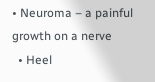• Neuroma – a painful growth on a nerve
  • Heel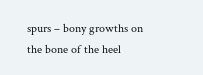spurs – bony growths on the bone of the heel